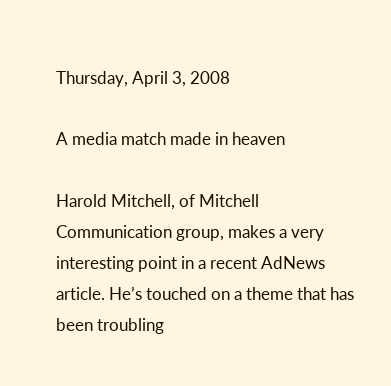Thursday, April 3, 2008

A media match made in heaven

Harold Mitchell, of Mitchell Communication group, makes a very interesting point in a recent AdNews article. He’s touched on a theme that has been troubling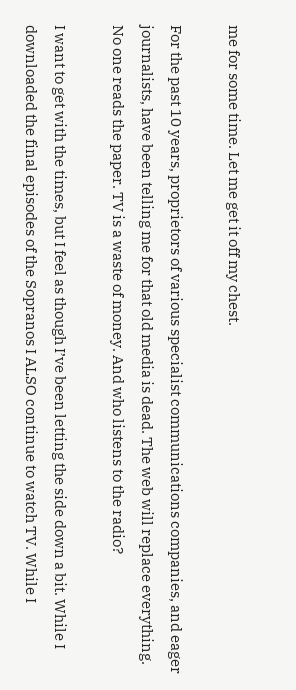me for some time. Let me get it off my chest.

For the past 10 years, proprietors of various specialist communications companies, and eager journalists, have been telling me for that old media is dead. The web will replace everything. No one reads the paper. TV is a waste of money. And who listens to the radio?

I want to get with the times, but I feel as though I’ve been letting the side down a bit. While I downloaded the final episodes of the Sopranos I ALSO continue to watch TV. While I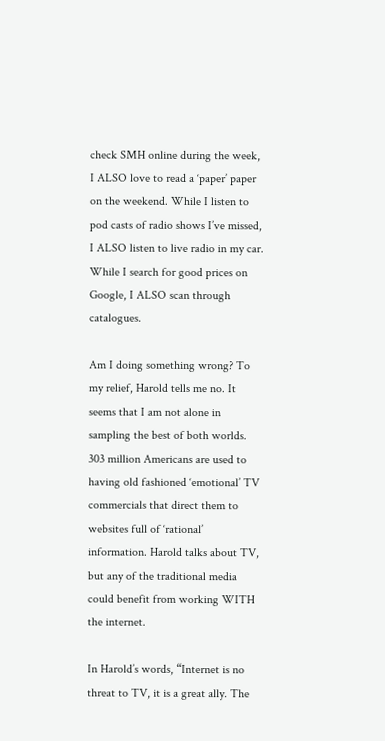check SMH online during the week, I ALSO love to read a ‘paper’ paper on the weekend. While I listen to pod casts of radio shows I’ve missed, I ALSO listen to live radio in my car. While I search for good prices on Google, I ALSO scan through catalogues.

Am I doing something wrong? To my relief, Harold tells me no. It seems that I am not alone in sampling the best of both worlds. 303 million Americans are used to having old fashioned ‘emotional’ TV commercials that direct them to websites full of ‘rational’ information. Harold talks about TV, but any of the traditional media could benefit from working WITH the internet.

In Harold’s words, “Internet is no threat to TV, it is a great ally. The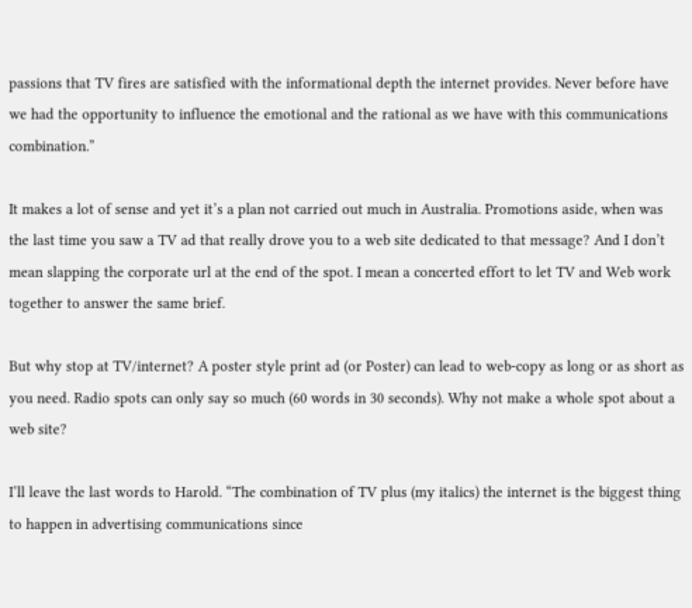passions that TV fires are satisfied with the informational depth the internet provides. Never before have we had the opportunity to influence the emotional and the rational as we have with this communications combination.”

It makes a lot of sense and yet it’s a plan not carried out much in Australia. Promotions aside, when was the last time you saw a TV ad that really drove you to a web site dedicated to that message? And I don’t mean slapping the corporate url at the end of the spot. I mean a concerted effort to let TV and Web work together to answer the same brief.

But why stop at TV/internet? A poster style print ad (or Poster) can lead to web-copy as long or as short as you need. Radio spots can only say so much (60 words in 30 seconds). Why not make a whole spot about a web site?

I’ll leave the last words to Harold. “The combination of TV plus (my italics) the internet is the biggest thing to happen in advertising communications since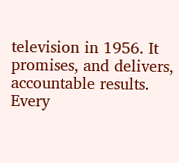television in 1956. It promises, and delivers, accountable results. Every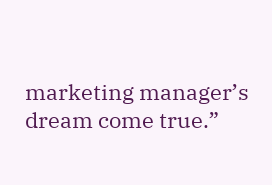marketing manager’s dream come true.”